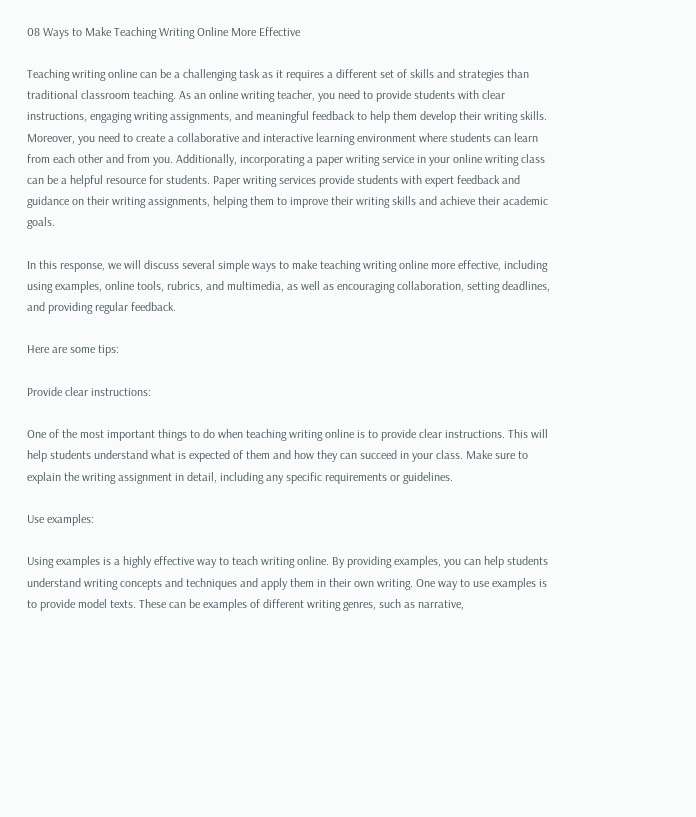08 Ways to Make Teaching Writing Online More Effective

Teaching writing online can be a challenging task as it requires a different set of skills and strategies than traditional classroom teaching. As an online writing teacher, you need to provide students with clear instructions, engaging writing assignments, and meaningful feedback to help them develop their writing skills. Moreover, you need to create a collaborative and interactive learning environment where students can learn from each other and from you. Additionally, incorporating a paper writing service in your online writing class can be a helpful resource for students. Paper writing services provide students with expert feedback and guidance on their writing assignments, helping them to improve their writing skills and achieve their academic goals.

In this response, we will discuss several simple ways to make teaching writing online more effective, including using examples, online tools, rubrics, and multimedia, as well as encouraging collaboration, setting deadlines, and providing regular feedback.

Here are some tips:

Provide clear instructions:

One of the most important things to do when teaching writing online is to provide clear instructions. This will help students understand what is expected of them and how they can succeed in your class. Make sure to explain the writing assignment in detail, including any specific requirements or guidelines.

Use examples:

Using examples is a highly effective way to teach writing online. By providing examples, you can help students understand writing concepts and techniques and apply them in their own writing. One way to use examples is to provide model texts. These can be examples of different writing genres, such as narrative,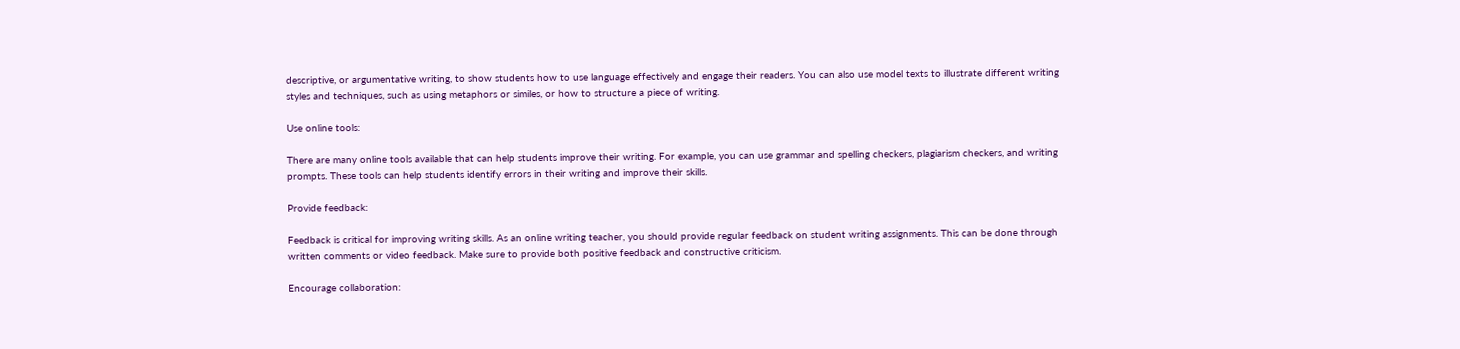descriptive, or argumentative writing, to show students how to use language effectively and engage their readers. You can also use model texts to illustrate different writing styles and techniques, such as using metaphors or similes, or how to structure a piece of writing.

Use online tools:

There are many online tools available that can help students improve their writing. For example, you can use grammar and spelling checkers, plagiarism checkers, and writing prompts. These tools can help students identify errors in their writing and improve their skills.

Provide feedback:

Feedback is critical for improving writing skills. As an online writing teacher, you should provide regular feedback on student writing assignments. This can be done through written comments or video feedback. Make sure to provide both positive feedback and constructive criticism.

Encourage collaboration: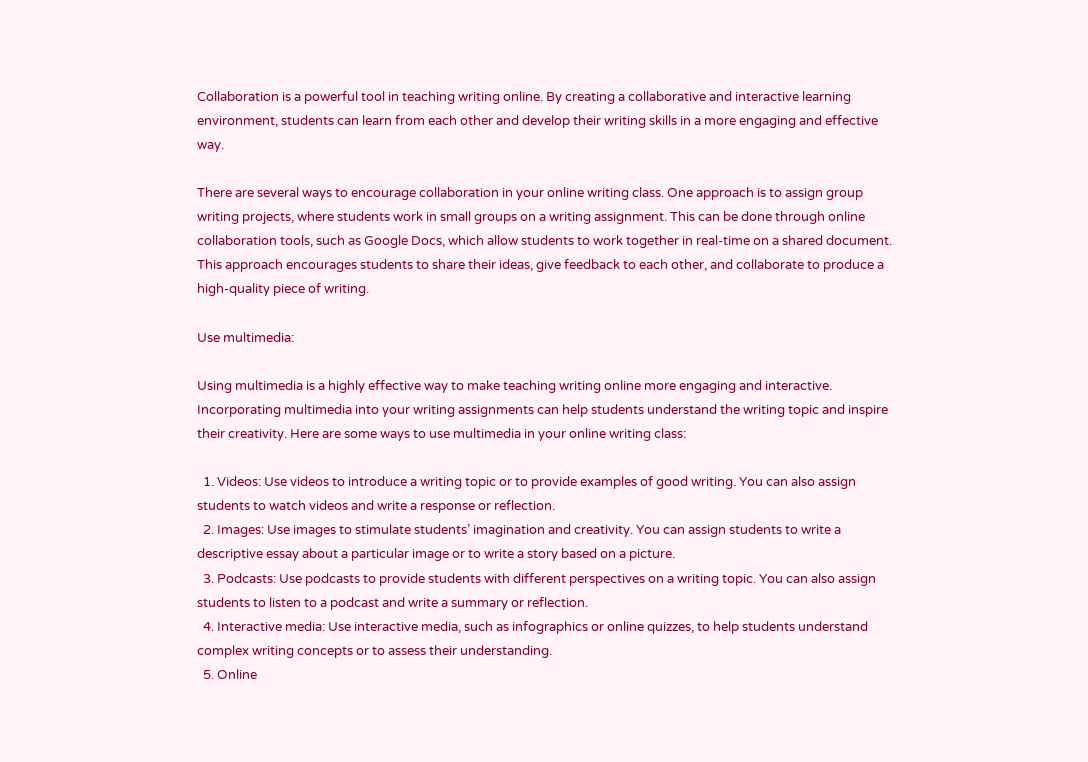Collaboration is a powerful tool in teaching writing online. By creating a collaborative and interactive learning environment, students can learn from each other and develop their writing skills in a more engaging and effective way.

There are several ways to encourage collaboration in your online writing class. One approach is to assign group writing projects, where students work in small groups on a writing assignment. This can be done through online collaboration tools, such as Google Docs, which allow students to work together in real-time on a shared document. This approach encourages students to share their ideas, give feedback to each other, and collaborate to produce a high-quality piece of writing.

Use multimedia:

Using multimedia is a highly effective way to make teaching writing online more engaging and interactive. Incorporating multimedia into your writing assignments can help students understand the writing topic and inspire their creativity. Here are some ways to use multimedia in your online writing class:

  1. Videos: Use videos to introduce a writing topic or to provide examples of good writing. You can also assign students to watch videos and write a response or reflection.
  2. Images: Use images to stimulate students’ imagination and creativity. You can assign students to write a descriptive essay about a particular image or to write a story based on a picture.
  3. Podcasts: Use podcasts to provide students with different perspectives on a writing topic. You can also assign students to listen to a podcast and write a summary or reflection.
  4. Interactive media: Use interactive media, such as infographics or online quizzes, to help students understand complex writing concepts or to assess their understanding.
  5. Online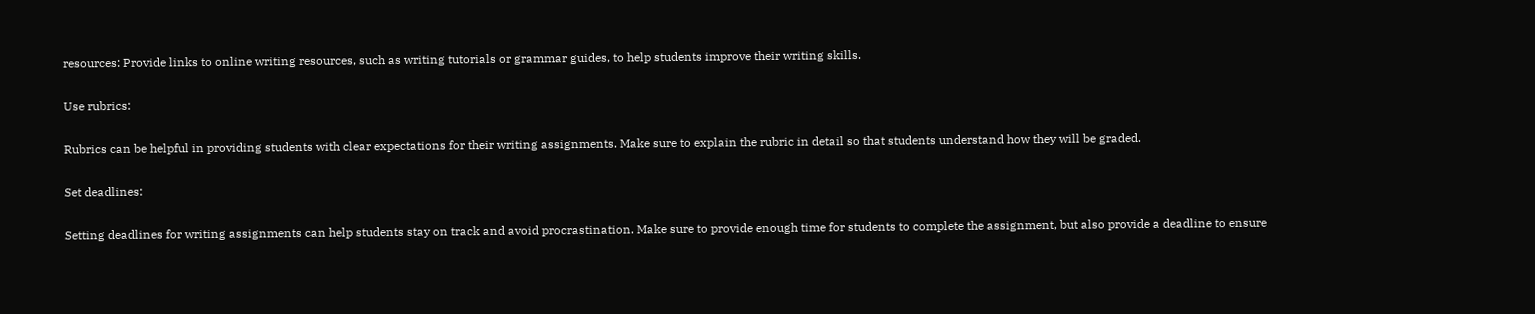resources: Provide links to online writing resources, such as writing tutorials or grammar guides, to help students improve their writing skills.

Use rubrics:

Rubrics can be helpful in providing students with clear expectations for their writing assignments. Make sure to explain the rubric in detail so that students understand how they will be graded.

Set deadlines:

Setting deadlines for writing assignments can help students stay on track and avoid procrastination. Make sure to provide enough time for students to complete the assignment, but also provide a deadline to ensure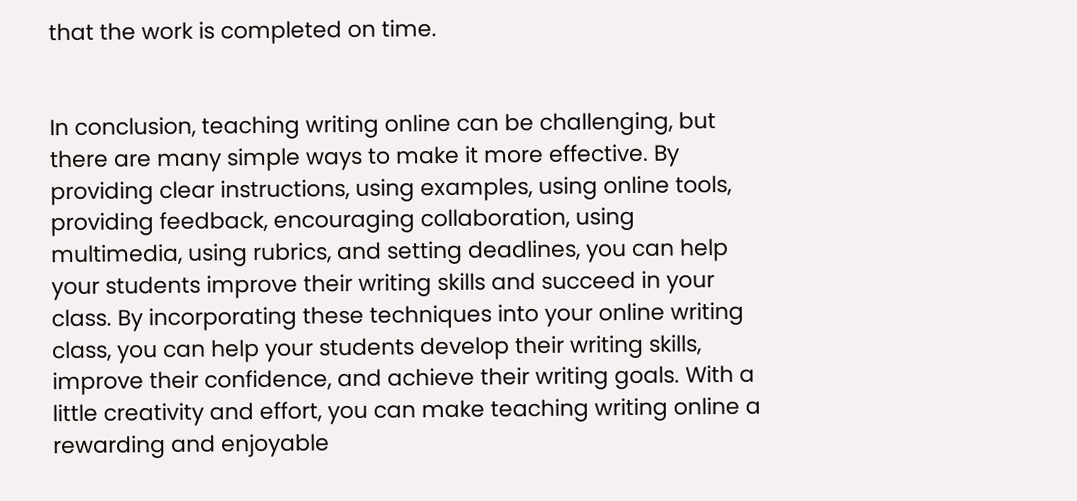that the work is completed on time.


In conclusion, teaching writing online can be challenging, but there are many simple ways to make it more effective. By providing clear instructions, using examples, using online tools, providing feedback, encouraging collaboration, using multimedia, using rubrics, and setting deadlines, you can help your students improve their writing skills and succeed in your class. By incorporating these techniques into your online writing class, you can help your students develop their writing skills, improve their confidence, and achieve their writing goals. With a little creativity and effort, you can make teaching writing online a rewarding and enjoyable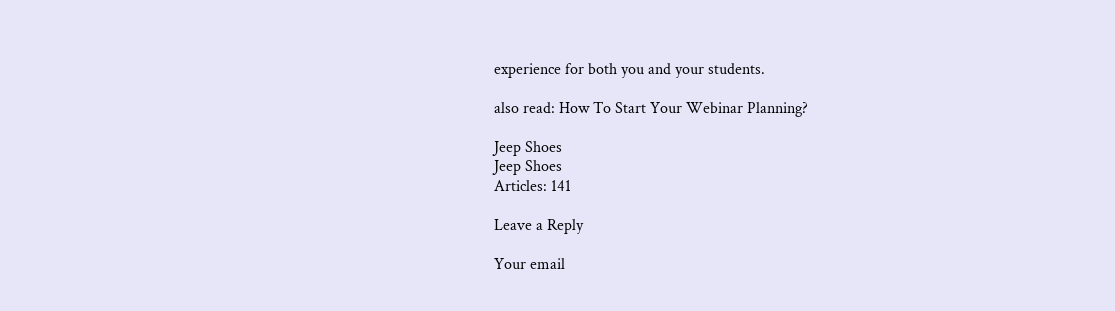experience for both you and your students.

also read: How To Start Your Webinar Planning?

Jeep Shoes
Jeep Shoes
Articles: 141

Leave a Reply

Your email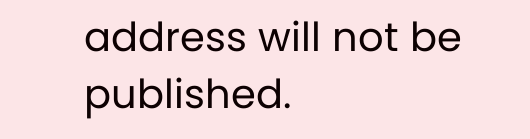address will not be published.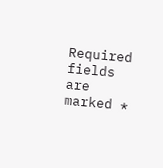Required fields are marked *